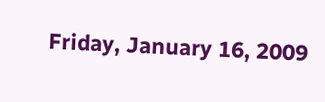Friday, January 16, 2009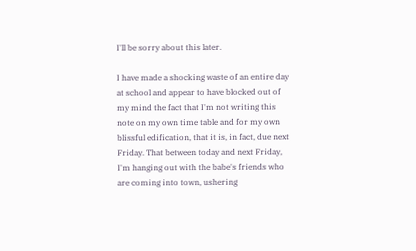I'll be sorry about this later.

I have made a shocking waste of an entire day at school and appear to have blocked out of my mind the fact that I'm not writing this note on my own time table and for my own blissful edification, that it is, in fact, due next Friday. That between today and next Friday, I'm hanging out with the babe's friends who are coming into town, ushering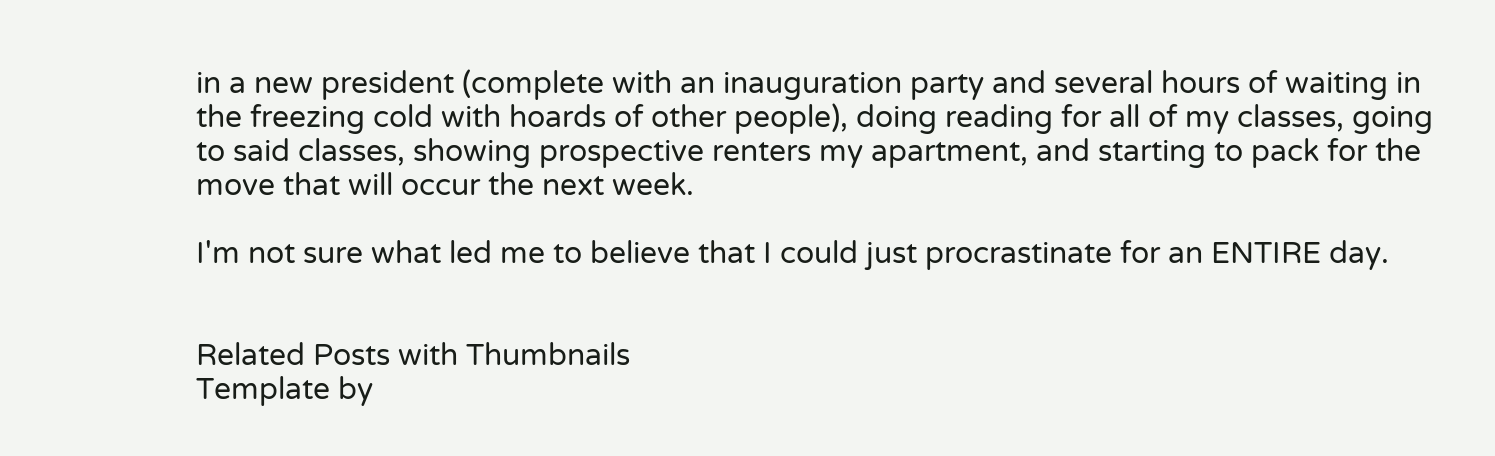in a new president (complete with an inauguration party and several hours of waiting in the freezing cold with hoards of other people), doing reading for all of my classes, going to said classes, showing prospective renters my apartment, and starting to pack for the move that will occur the next week.

I'm not sure what led me to believe that I could just procrastinate for an ENTIRE day.


Related Posts with Thumbnails
Template by